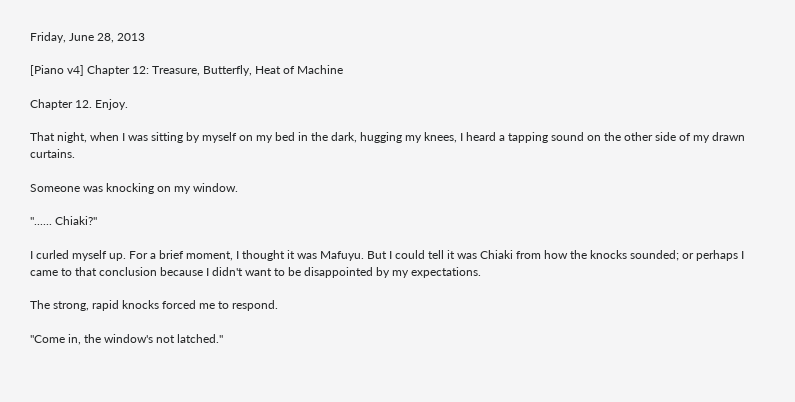Friday, June 28, 2013

[Piano v4] Chapter 12: Treasure, Butterfly, Heat of Machine

Chapter 12. Enjoy.

That night, when I was sitting by myself on my bed in the dark, hugging my knees, I heard a tapping sound on the other side of my drawn curtains.

Someone was knocking on my window.

"...... Chiaki?"

I curled myself up. For a brief moment, I thought it was Mafuyu. But I could tell it was Chiaki from how the knocks sounded; or perhaps I came to that conclusion because I didn't want to be disappointed by my expectations.

The strong, rapid knocks forced me to respond.

"Come in, the window's not latched."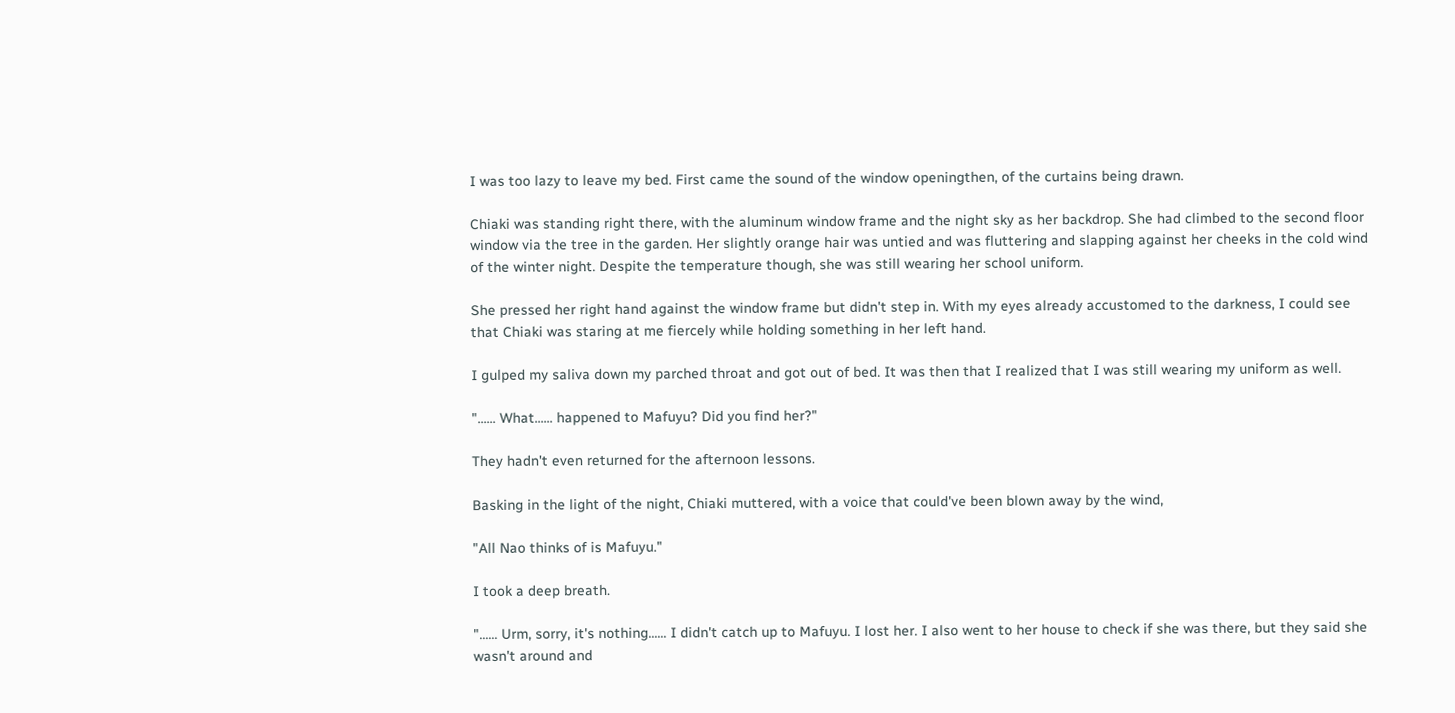I was too lazy to leave my bed. First came the sound of the window openingthen, of the curtains being drawn.

Chiaki was standing right there, with the aluminum window frame and the night sky as her backdrop. She had climbed to the second floor window via the tree in the garden. Her slightly orange hair was untied and was fluttering and slapping against her cheeks in the cold wind of the winter night. Despite the temperature though, she was still wearing her school uniform.

She pressed her right hand against the window frame but didn't step in. With my eyes already accustomed to the darkness, I could see that Chiaki was staring at me fiercely while holding something in her left hand.

I gulped my saliva down my parched throat and got out of bed. It was then that I realized that I was still wearing my uniform as well.

"...... What...... happened to Mafuyu? Did you find her?"

They hadn't even returned for the afternoon lessons.

Basking in the light of the night, Chiaki muttered, with a voice that could've been blown away by the wind,

"All Nao thinks of is Mafuyu."

I took a deep breath.

"...... Urm, sorry, it's nothing...... I didn't catch up to Mafuyu. I lost her. I also went to her house to check if she was there, but they said she wasn't around and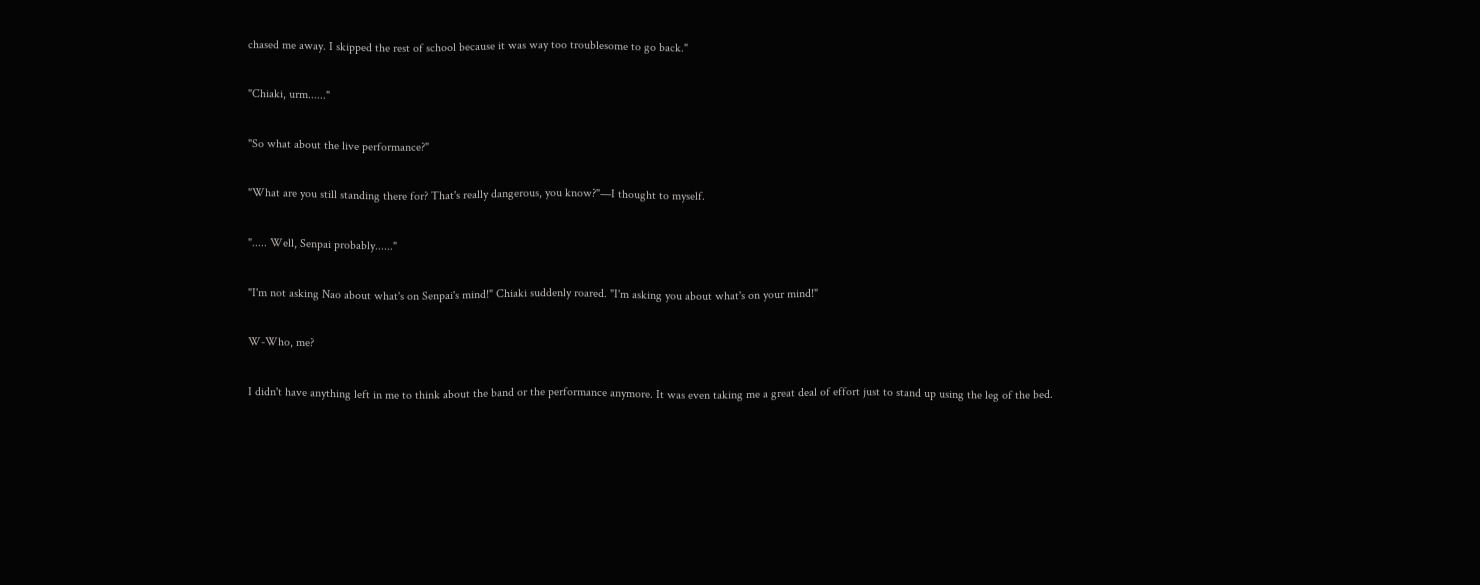chased me away. I skipped the rest of school because it was way too troublesome to go back."

"Chiaki, urm......"

"So what about the live performance?"

"What are you still standing there for? That's really dangerous, you know?"—I thought to myself.

"..... Well, Senpai probably......"

"I'm not asking Nao about what's on Senpai's mind!" Chiaki suddenly roared. "I'm asking you about what's on your mind!"

W-Who, me?

I didn't have anything left in me to think about the band or the performance anymore. It was even taking me a great deal of effort just to stand up using the leg of the bed.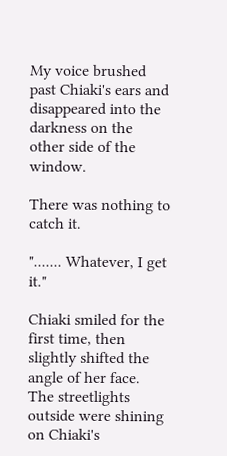My voice brushed past Chiaki's ears and disappeared into the darkness on the other side of the window.

There was nothing to catch it.

"....... Whatever, I get it."

Chiaki smiled for the first time, then slightly shifted the angle of her face. The streetlights outside were shining on Chiaki's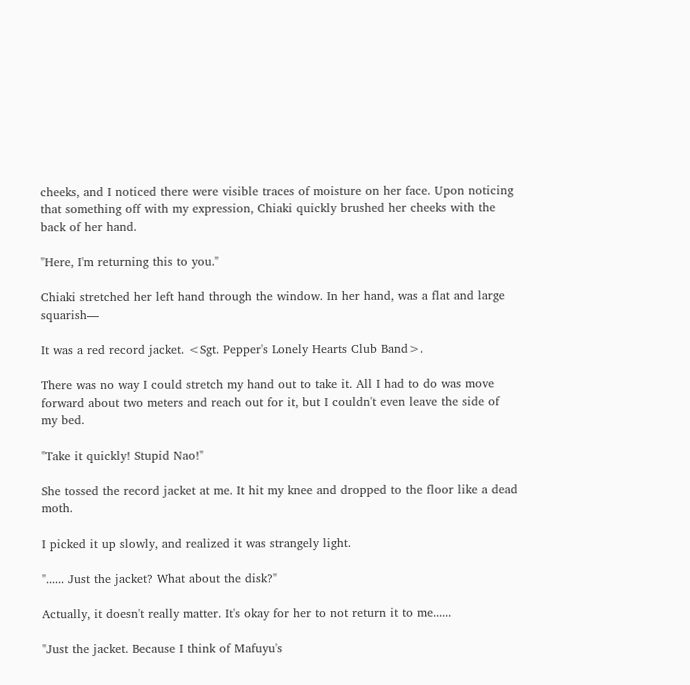cheeks, and I noticed there were visible traces of moisture on her face. Upon noticing that something off with my expression, Chiaki quickly brushed her cheeks with the back of her hand.

"Here, I'm returning this to you."

Chiaki stretched her left hand through the window. In her hand, was a flat and large squarish—

It was a red record jacket. <Sgt. Pepper's Lonely Hearts Club Band>.

There was no way I could stretch my hand out to take it. All I had to do was move forward about two meters and reach out for it, but I couldn't even leave the side of my bed.

"Take it quickly! Stupid Nao!"

She tossed the record jacket at me. It hit my knee and dropped to the floor like a dead moth.

I picked it up slowly, and realized it was strangely light.

"...... Just the jacket? What about the disk?"

Actually, it doesn't really matter. It's okay for her to not return it to me......

"Just the jacket. Because I think of Mafuyu's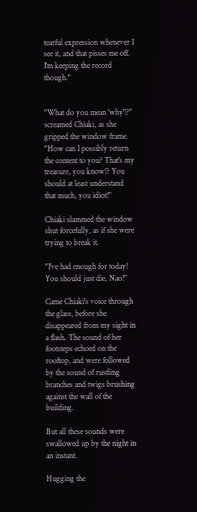tearful expression whenever I see it, and that pisses me off. I'm keeping the record though."


"What do you mean 'why'!?" screamed Chiaki, as she gripped the window frame. "How can I possibly return the content to you? That's my treasure, you know!? You should at least understand that much, you idiot!"

Chiaki slammed the window shut forcefully, as if she were trying to break it.

"I've had enough for today! You should just die, Nao!"

Came Chiaki's voice through the glass, before she disappeared from my sight in a flash. The sound of her footsteps echoed on the rooftop, and were followed by the sound of rustling branches and twigs brushing against the wall of the building.

But all these sounds were swallowed up by the night in an instant.

Hugging the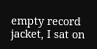empty record jacket, I sat on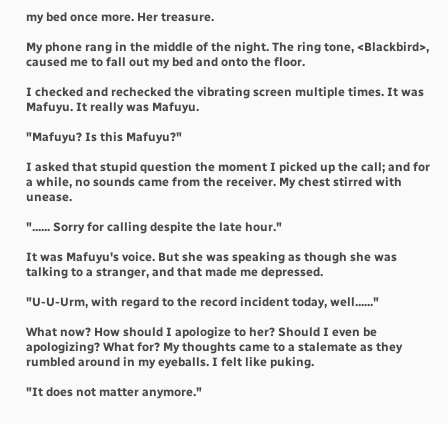my bed once more. Her treasure.

My phone rang in the middle of the night. The ring tone, <Blackbird>, caused me to fall out my bed and onto the floor.

I checked and rechecked the vibrating screen multiple times. It was Mafuyu. It really was Mafuyu.

"Mafuyu? Is this Mafuyu?"

I asked that stupid question the moment I picked up the call; and for a while, no sounds came from the receiver. My chest stirred with unease.

"...... Sorry for calling despite the late hour."

It was Mafuyu's voice. But she was speaking as though she was talking to a stranger, and that made me depressed.

"U-U-Urm, with regard to the record incident today, well......"

What now? How should I apologize to her? Should I even be apologizing? What for? My thoughts came to a stalemate as they rumbled around in my eyeballs. I felt like puking.

"It does not matter anymore."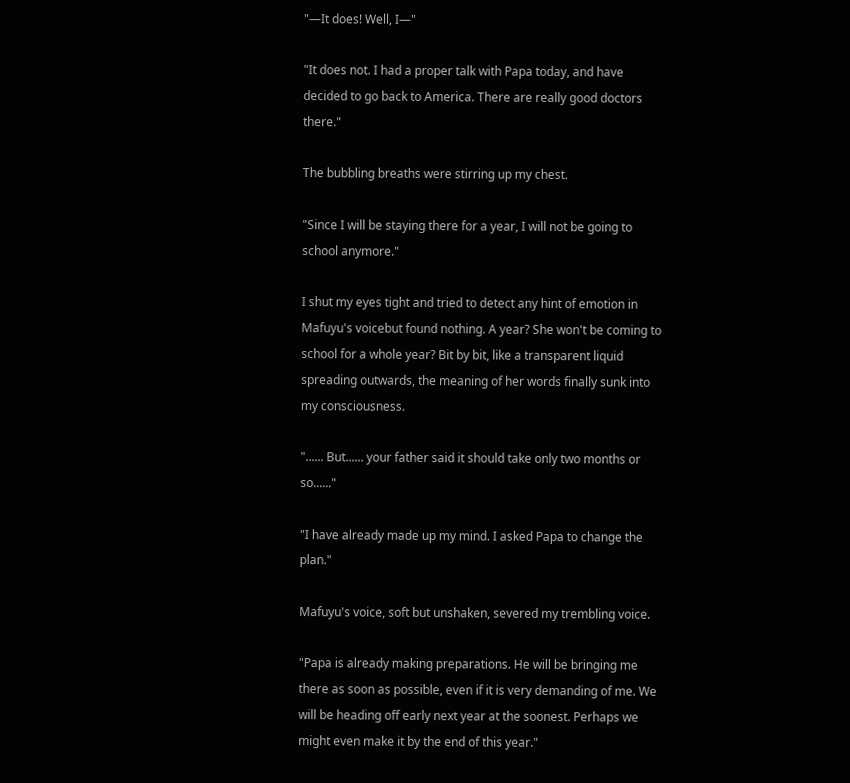"—It does! Well, I—"

"It does not. I had a proper talk with Papa today, and have decided to go back to America. There are really good doctors there."

The bubbling breaths were stirring up my chest.

"Since I will be staying there for a year, I will not be going to school anymore."

I shut my eyes tight and tried to detect any hint of emotion in Mafuyu's voicebut found nothing. A year? She won't be coming to school for a whole year? Bit by bit, like a transparent liquid spreading outwards, the meaning of her words finally sunk into my consciousness.

"...... But...... your father said it should take only two months or so......"

"I have already made up my mind. I asked Papa to change the plan."

Mafuyu's voice, soft but unshaken, severed my trembling voice.

"Papa is already making preparations. He will be bringing me there as soon as possible, even if it is very demanding of me. We will be heading off early next year at the soonest. Perhaps we might even make it by the end of this year."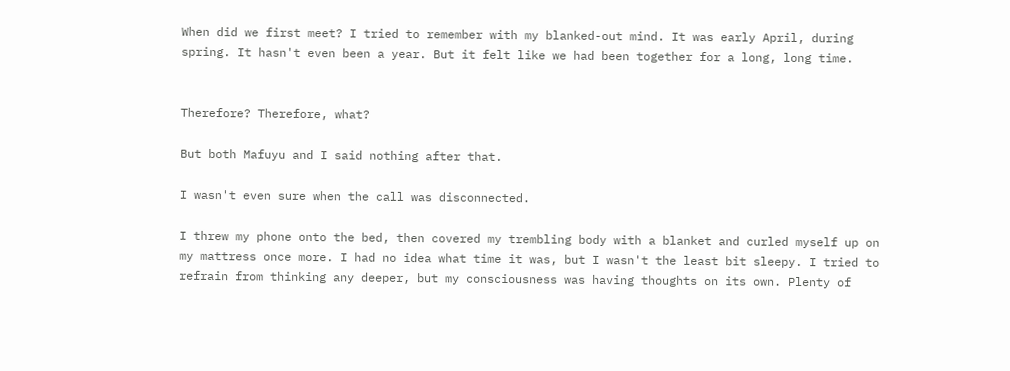When did we first meet? I tried to remember with my blanked-out mind. It was early April, during spring. It hasn't even been a year. But it felt like we had been together for a long, long time.


Therefore? Therefore, what?

But both Mafuyu and I said nothing after that.

I wasn't even sure when the call was disconnected.

I threw my phone onto the bed, then covered my trembling body with a blanket and curled myself up on my mattress once more. I had no idea what time it was, but I wasn't the least bit sleepy. I tried to refrain from thinking any deeper, but my consciousness was having thoughts on its own. Plenty of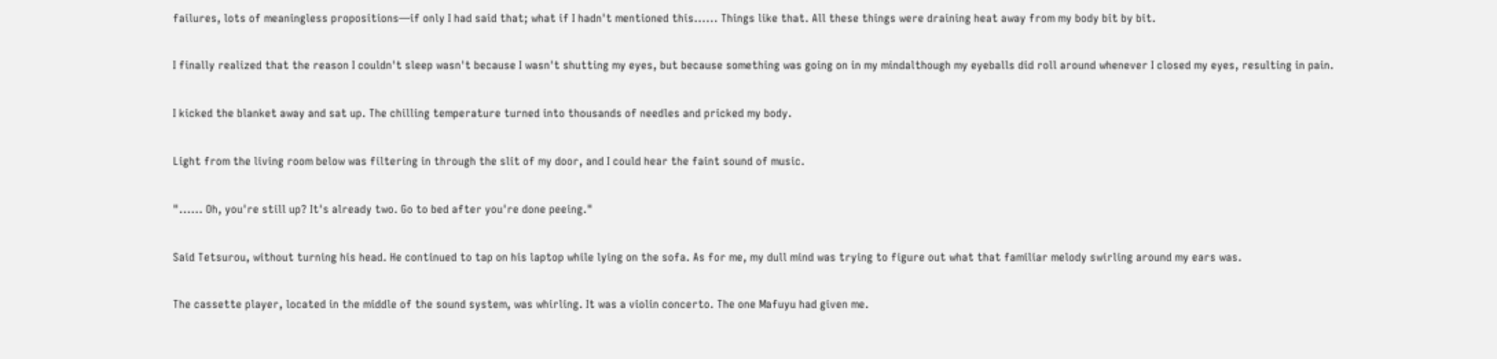failures, lots of meaningless propositions—if only I had said that; what if I hadn't mentioned this...... Things like that. All these things were draining heat away from my body bit by bit.

I finally realized that the reason I couldn't sleep wasn't because I wasn't shutting my eyes, but because something was going on in my mindalthough my eyeballs did roll around whenever I closed my eyes, resulting in pain.

I kicked the blanket away and sat up. The chilling temperature turned into thousands of needles and pricked my body.

Light from the living room below was filtering in through the slit of my door, and I could hear the faint sound of music.

"...... Oh, you're still up? It's already two. Go to bed after you're done peeing."

Said Tetsurou, without turning his head. He continued to tap on his laptop while lying on the sofa. As for me, my dull mind was trying to figure out what that familiar melody swirling around my ears was.

The cassette player, located in the middle of the sound system, was whirling. It was a violin concerto. The one Mafuyu had given me.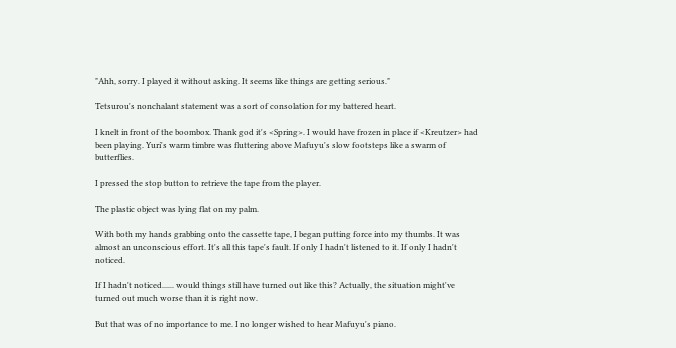"Ahh, sorry. I played it without asking. It seems like things are getting serious."

Tetsurou's nonchalant statement was a sort of consolation for my battered heart.

I knelt in front of the boombox. Thank god it's <Spring>. I would have frozen in place if <Kreutzer> had been playing. Yuri's warm timbre was fluttering above Mafuyu's slow footsteps like a swarm of butterflies.

I pressed the stop button to retrieve the tape from the player.

The plastic object was lying flat on my palm.

With both my hands grabbing onto the cassette tape, I began putting force into my thumbs. It was almost an unconscious effort. It's all this tape's fault. If only I hadn't listened to it. If only I hadn't noticed.

If I hadn't noticed...... would things still have turned out like this? Actually, the situation might've turned out much worse than it is right now.

But that was of no importance to me. I no longer wished to hear Mafuyu's piano.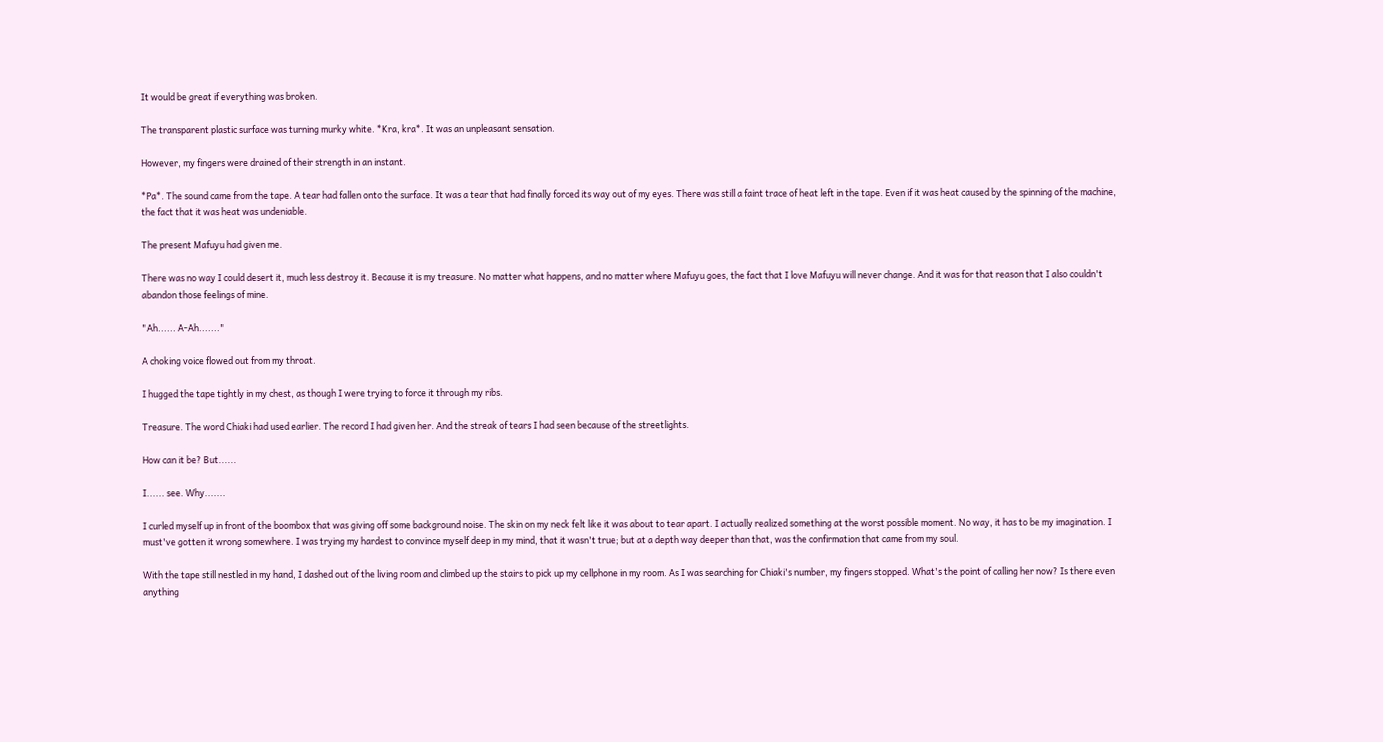It would be great if everything was broken.

The transparent plastic surface was turning murky white. *Kra, kra*. It was an unpleasant sensation.

However, my fingers were drained of their strength in an instant.

*Pa*. The sound came from the tape. A tear had fallen onto the surface. It was a tear that had finally forced its way out of my eyes. There was still a faint trace of heat left in the tape. Even if it was heat caused by the spinning of the machine, the fact that it was heat was undeniable.

The present Mafuyu had given me.

There was no way I could desert it, much less destroy it. Because it is my treasure. No matter what happens, and no matter where Mafuyu goes, the fact that I love Mafuyu will never change. And it was for that reason that I also couldn't abandon those feelings of mine.

"Ah...... A-Ah......."

A choking voice flowed out from my throat.

I hugged the tape tightly in my chest, as though I were trying to force it through my ribs.

Treasure. The word Chiaki had used earlier. The record I had given her. And the streak of tears I had seen because of the streetlights.

How can it be? But......

I...... see. Why.......

I curled myself up in front of the boombox that was giving off some background noise. The skin on my neck felt like it was about to tear apart. I actually realized something at the worst possible moment. No way, it has to be my imagination. I must've gotten it wrong somewhere. I was trying my hardest to convince myself deep in my mind, that it wasn't true; but at a depth way deeper than that, was the confirmation that came from my soul.

With the tape still nestled in my hand, I dashed out of the living room and climbed up the stairs to pick up my cellphone in my room. As I was searching for Chiaki's number, my fingers stopped. What's the point of calling her now? Is there even anything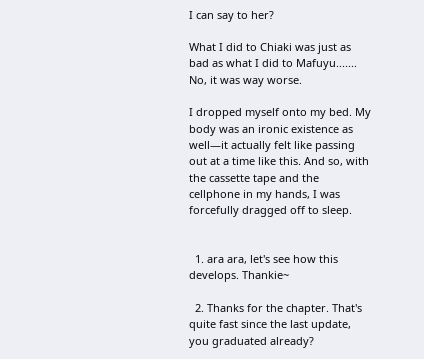I can say to her?

What I did to Chiaki was just as bad as what I did to Mafuyu....... No, it was way worse.

I dropped myself onto my bed. My body was an ironic existence as well—it actually felt like passing out at a time like this. And so, with the cassette tape and the cellphone in my hands, I was forcefully dragged off to sleep.


  1. ara ara, let's see how this develops. Thankie~

  2. Thanks for the chapter. That's quite fast since the last update, you graduated already?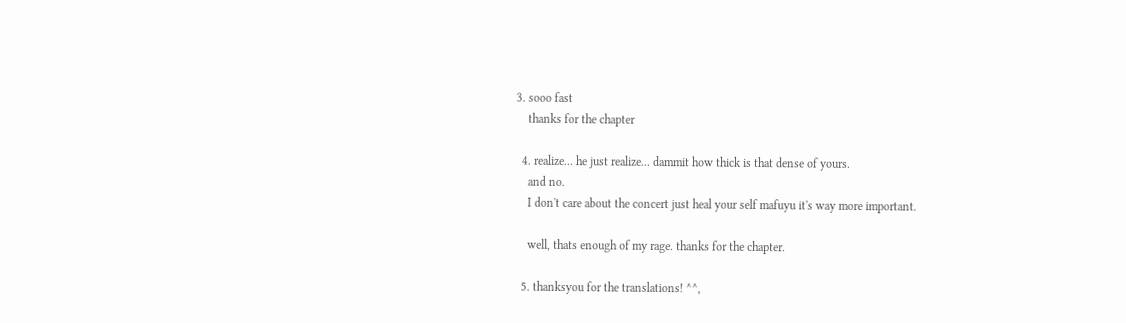3. sooo fast
    thanks for the chapter

  4. realize... he just realize... dammit how thick is that dense of yours.
    and no.
    I don't care about the concert just heal your self mafuyu it's way more important.

    well, thats enough of my rage. thanks for the chapter.

  5. thanksyou for the translations! ^^,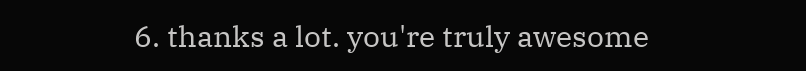6. thanks a lot. you're truly awesome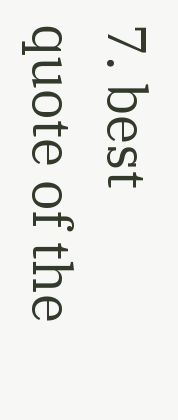7. best quote of the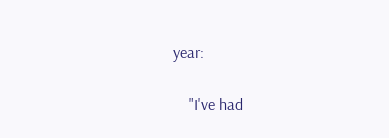year:

    "I've had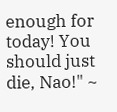enough for today! You should just die, Nao!" ~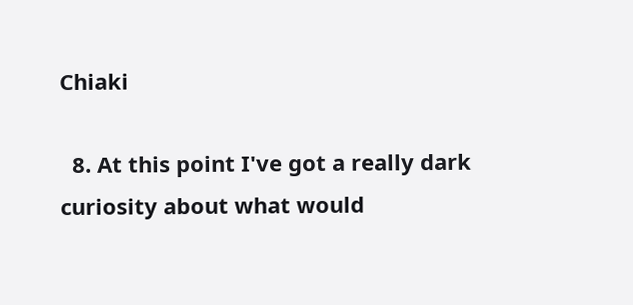Chiaki

  8. At this point I've got a really dark curiosity about what would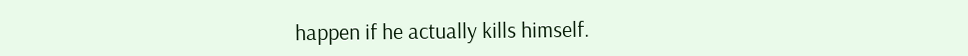happen if he actually kills himself.